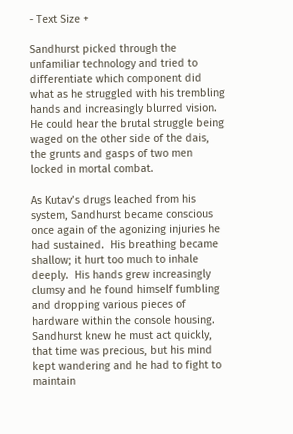- Text Size +

Sandhurst picked through the unfamiliar technology and tried to differentiate which component did what as he struggled with his trembling hands and increasingly blurred vision.  He could hear the brutal struggle being waged on the other side of the dais, the grunts and gasps of two men locked in mortal combat.

As Kutav’s drugs leached from his system, Sandhurst became conscious once again of the agonizing injuries he had sustained.  His breathing became shallow; it hurt too much to inhale deeply.  His hands grew increasingly clumsy and he found himself fumbling and dropping various pieces of hardware within the console housing.  Sandhurst knew he must act quickly, that time was precious, but his mind kept wandering and he had to fight to maintain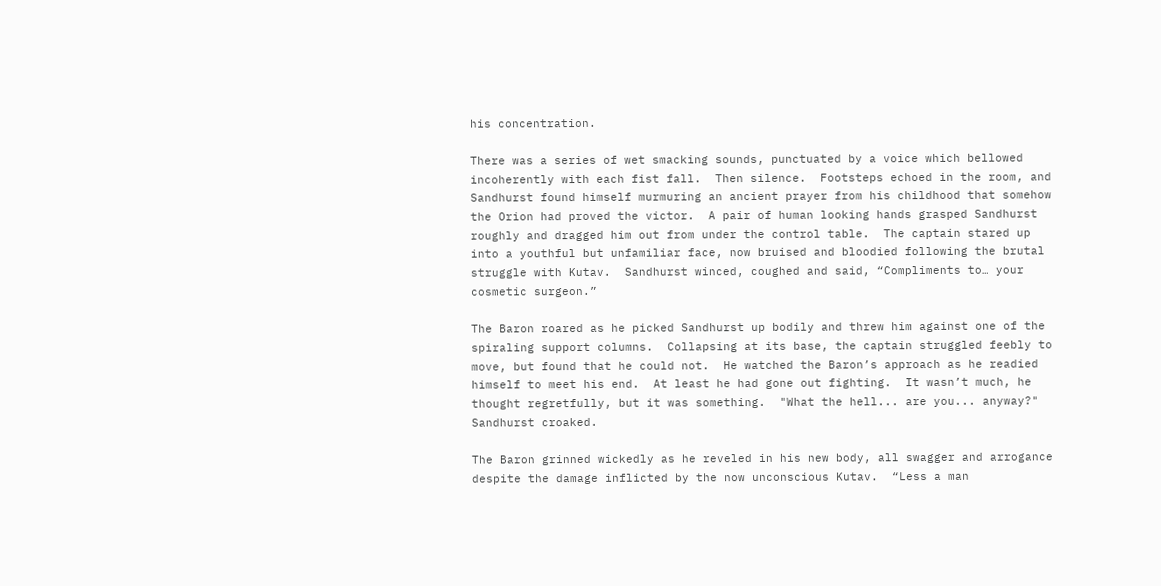his concentration.

There was a series of wet smacking sounds, punctuated by a voice which bellowed incoherently with each fist fall.  Then silence.  Footsteps echoed in the room, and Sandhurst found himself murmuring an ancient prayer from his childhood that somehow the Orion had proved the victor.  A pair of human looking hands grasped Sandhurst roughly and dragged him out from under the control table.  The captain stared up into a youthful but unfamiliar face, now bruised and bloodied following the brutal struggle with Kutav.  Sandhurst winced, coughed and said, “Compliments to… your cosmetic surgeon.”

The Baron roared as he picked Sandhurst up bodily and threw him against one of the spiraling support columns.  Collapsing at its base, the captain struggled feebly to move, but found that he could not.  He watched the Baron’s approach as he readied himself to meet his end.  At least he had gone out fighting.  It wasn’t much, he thought regretfully, but it was something.  "What the hell... are you... anyway?" Sandhurst croaked.

The Baron grinned wickedly as he reveled in his new body, all swagger and arrogance despite the damage inflicted by the now unconscious Kutav.  “Less a man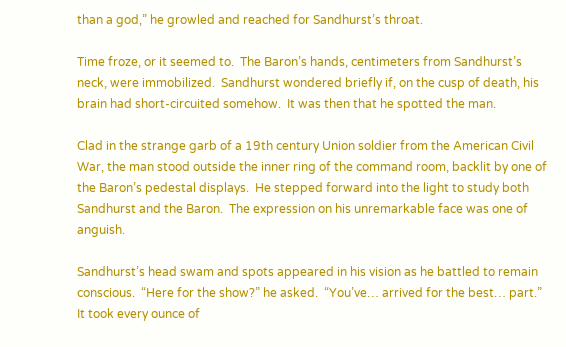than a god,” he growled and reached for Sandhurst’s throat.

Time froze, or it seemed to.  The Baron’s hands, centimeters from Sandhurst’s neck, were immobilized.  Sandhurst wondered briefly if, on the cusp of death, his brain had short-circuited somehow.  It was then that he spotted the man.

Clad in the strange garb of a 19th century Union soldier from the American Civil War, the man stood outside the inner ring of the command room, backlit by one of the Baron’s pedestal displays.  He stepped forward into the light to study both Sandhurst and the Baron.  The expression on his unremarkable face was one of anguish.

Sandhurst’s head swam and spots appeared in his vision as he battled to remain conscious.  “Here for the show?” he asked.  “You’ve… arrived for the best… part.”  It took every ounce of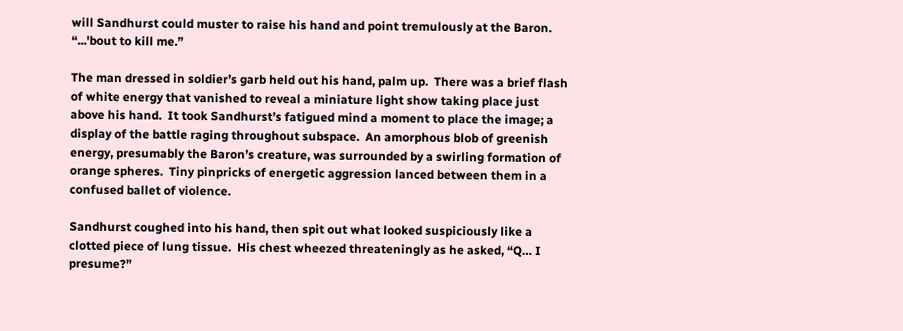will Sandhurst could muster to raise his hand and point tremulously at the Baron.  “...'bout to kill me.”

The man dressed in soldier’s garb held out his hand, palm up.  There was a brief flash of white energy that vanished to reveal a miniature light show taking place just above his hand.  It took Sandhurst’s fatigued mind a moment to place the image; a display of the battle raging throughout subspace.  An amorphous blob of greenish energy, presumably the Baron’s creature, was surrounded by a swirling formation of orange spheres.  Tiny pinpricks of energetic aggression lanced between them in a confused ballet of violence.

Sandhurst coughed into his hand, then spit out what looked suspiciously like a clotted piece of lung tissue.  His chest wheezed threateningly as he asked, “Q… I presume?”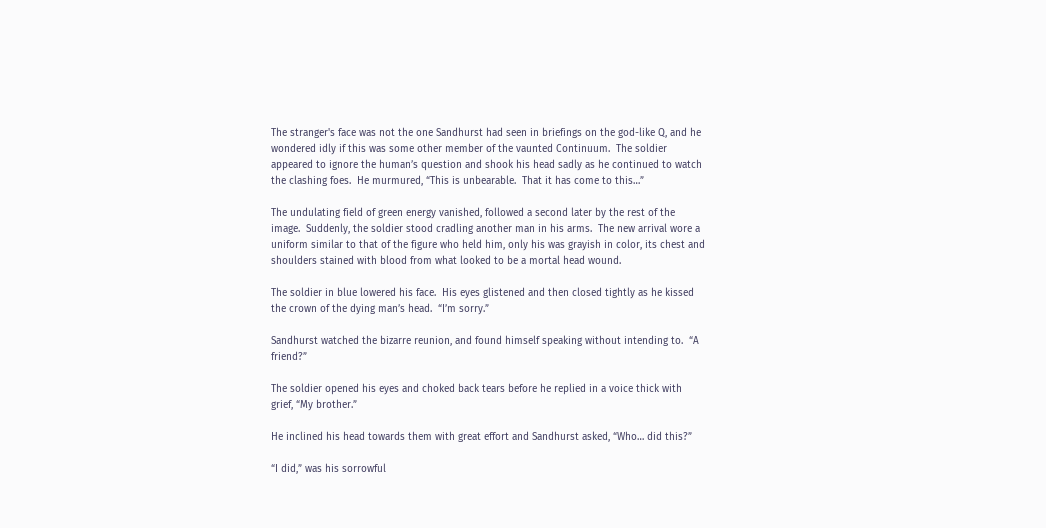The stranger's face was not the one Sandhurst had seen in briefings on the god-like Q, and he wondered idly if this was some other member of the vaunted Continuum.  The soldier appeared to ignore the human’s question and shook his head sadly as he continued to watch the clashing foes.  He murmured, “This is unbearable.  That it has come to this…”

The undulating field of green energy vanished, followed a second later by the rest of the image.  Suddenly, the soldier stood cradling another man in his arms.  The new arrival wore a uniform similar to that of the figure who held him, only his was grayish in color, its chest and shoulders stained with blood from what looked to be a mortal head wound.

The soldier in blue lowered his face.  His eyes glistened and then closed tightly as he kissed the crown of the dying man’s head.  “I’m sorry.”

Sandhurst watched the bizarre reunion, and found himself speaking without intending to.  “A friend?”

The soldier opened his eyes and choked back tears before he replied in a voice thick with grief, “My brother.”

He inclined his head towards them with great effort and Sandhurst asked, “Who… did this?”

“I did,” was his sorrowful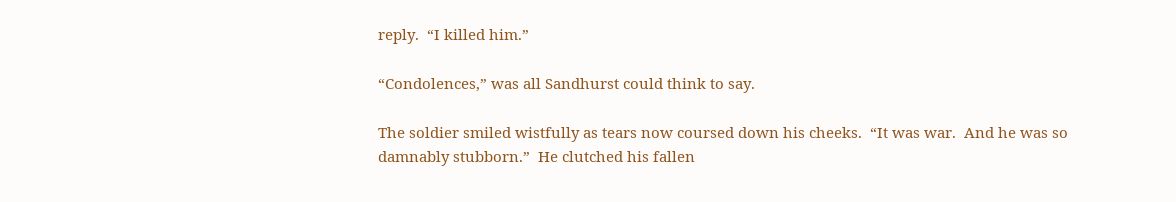reply.  “I killed him.”

“Condolences,” was all Sandhurst could think to say.

The soldier smiled wistfully as tears now coursed down his cheeks.  “It was war.  And he was so damnably stubborn.”  He clutched his fallen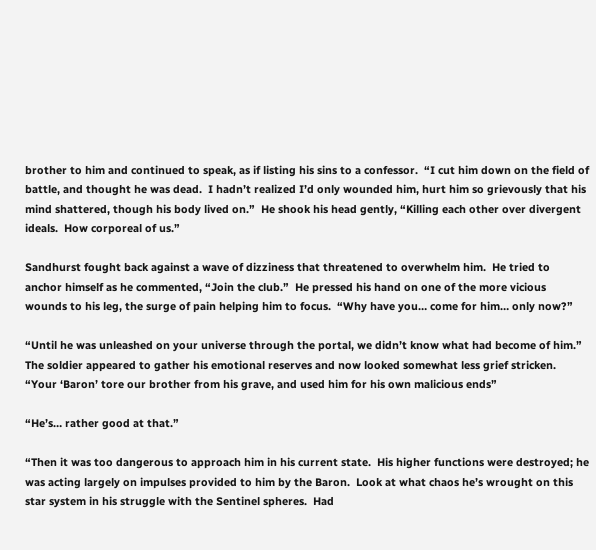brother to him and continued to speak, as if listing his sins to a confessor.  “I cut him down on the field of battle, and thought he was dead.  I hadn’t realized I’d only wounded him, hurt him so grievously that his mind shattered, though his body lived on.”  He shook his head gently, “Killing each other over divergent ideals.  How corporeal of us.”

Sandhurst fought back against a wave of dizziness that threatened to overwhelm him.  He tried to anchor himself as he commented, “Join the club.”  He pressed his hand on one of the more vicious wounds to his leg, the surge of pain helping him to focus.  “Why have you… come for him… only now?”

“Until he was unleashed on your universe through the portal, we didn’t know what had become of him.”  The soldier appeared to gather his emotional reserves and now looked somewhat less grief stricken.  “Your ‘Baron’ tore our brother from his grave, and used him for his own malicious ends”

“He’s… rather good at that.”

“Then it was too dangerous to approach him in his current state.  His higher functions were destroyed; he was acting largely on impulses provided to him by the Baron.  Look at what chaos he’s wrought on this star system in his struggle with the Sentinel spheres.  Had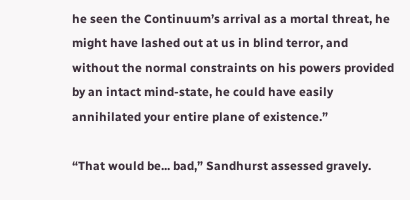he seen the Continuum’s arrival as a mortal threat, he might have lashed out at us in blind terror, and without the normal constraints on his powers provided by an intact mind-state, he could have easily annihilated your entire plane of existence.”

“That would be... bad,” Sandhurst assessed gravely.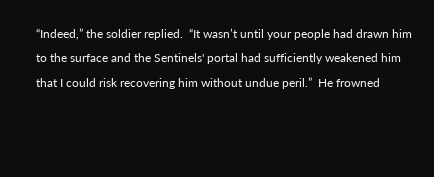“Indeed,” the soldier replied.  “It wasn’t until your people had drawn him to the surface and the Sentinels' portal had sufficiently weakened him that I could risk recovering him without undue peril.”  He frowned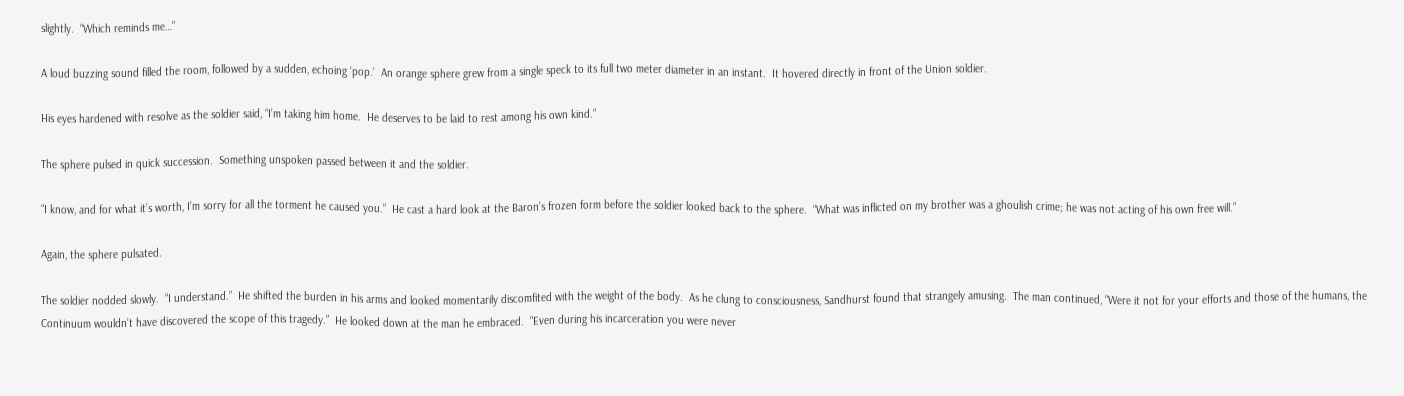slightly.  “Which reminds me…”

A loud buzzing sound filled the room, followed by a sudden, echoing ‘pop.’  An orange sphere grew from a single speck to its full two meter diameter in an instant.  It hovered directly in front of the Union soldier.

His eyes hardened with resolve as the soldier said, “I’m taking him home.  He deserves to be laid to rest among his own kind.”

The sphere pulsed in quick succession.  Something unspoken passed between it and the soldier.

“I know, and for what it’s worth, I’m sorry for all the torment he caused you.”  He cast a hard look at the Baron’s frozen form before the soldier looked back to the sphere.  “What was inflicted on my brother was a ghoulish crime; he was not acting of his own free will.”

Again, the sphere pulsated.

The soldier nodded slowly.  “I understand.”  He shifted the burden in his arms and looked momentarily discomfited with the weight of the body.  As he clung to consciousness, Sandhurst found that strangely amusing.  The man continued, “Were it not for your efforts and those of the humans, the Continuum wouldn’t have discovered the scope of this tragedy.”  He looked down at the man he embraced.  “Even during his incarceration you were never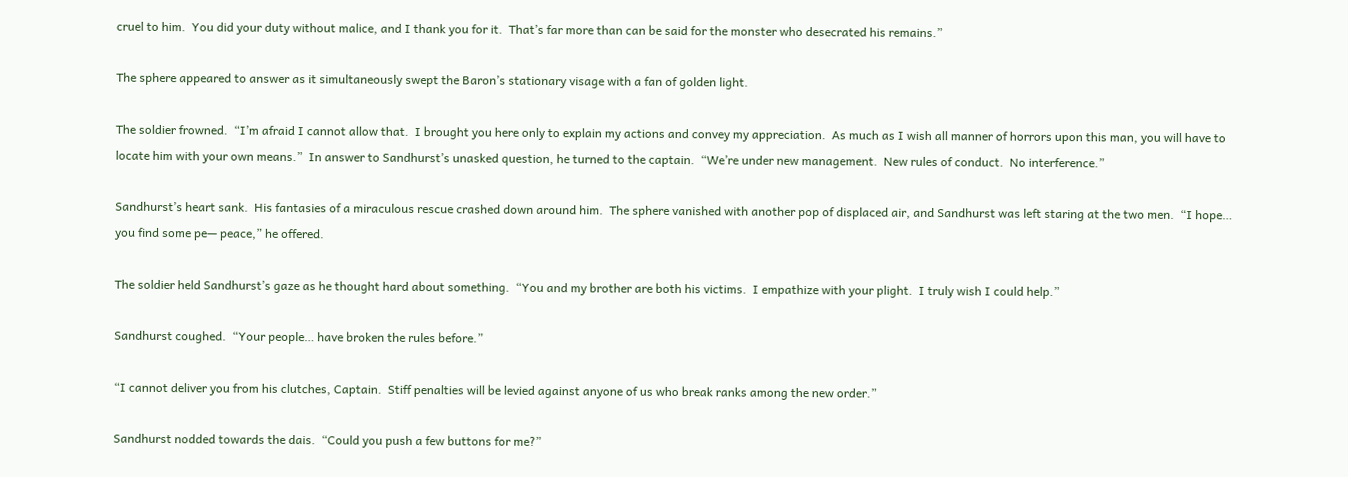cruel to him.  You did your duty without malice, and I thank you for it.  That’s far more than can be said for the monster who desecrated his remains.”

The sphere appeared to answer as it simultaneously swept the Baron’s stationary visage with a fan of golden light.

The soldier frowned.  “I’m afraid I cannot allow that.  I brought you here only to explain my actions and convey my appreciation.  As much as I wish all manner of horrors upon this man, you will have to locate him with your own means.”  In answer to Sandhurst’s unasked question, he turned to the captain.  “We’re under new management.  New rules of conduct.  No interference.”

Sandhurst’s heart sank.  His fantasies of a miraculous rescue crashed down around him.  The sphere vanished with another pop of displaced air, and Sandhurst was left staring at the two men.  “I hope… you find some pe— peace,” he offered.

The soldier held Sandhurst’s gaze as he thought hard about something.  “You and my brother are both his victims.  I empathize with your plight.  I truly wish I could help.”

Sandhurst coughed.  “Your people… have broken the rules before.”

“I cannot deliver you from his clutches, Captain.  Stiff penalties will be levied against anyone of us who break ranks among the new order.”

Sandhurst nodded towards the dais.  “Could you push a few buttons for me?”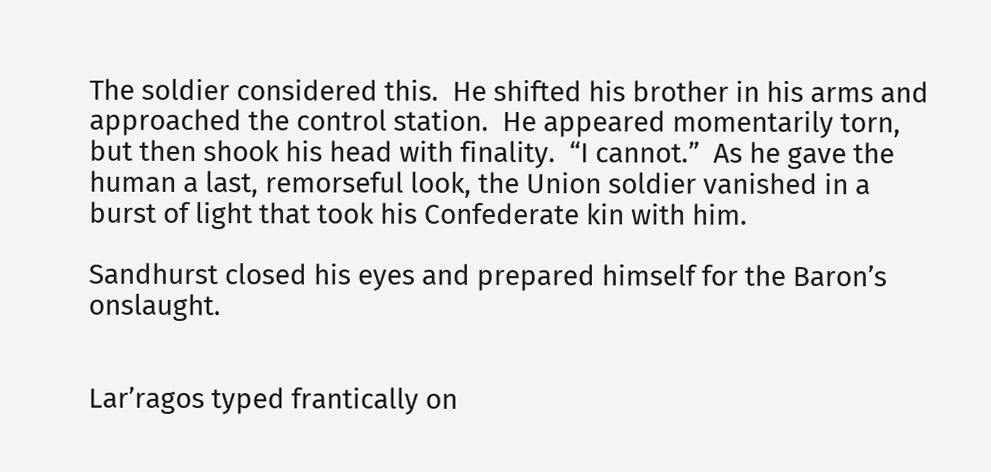The soldier considered this.  He shifted his brother in his arms and approached the control station.  He appeared momentarily torn, but then shook his head with finality.  “I cannot.”  As he gave the human a last, remorseful look, the Union soldier vanished in a burst of light that took his Confederate kin with him.

Sandhurst closed his eyes and prepared himself for the Baron’s onslaught.


Lar’ragos typed frantically on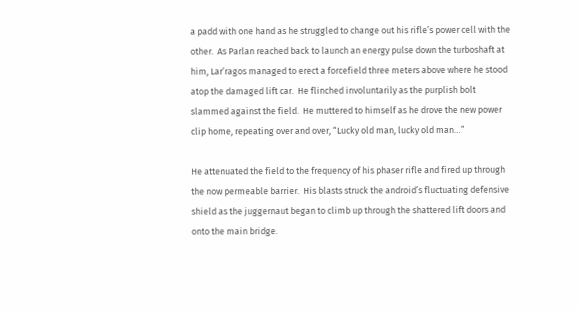a padd with one hand as he struggled to change out his rifle’s power cell with the other.  As Parlan reached back to launch an energy pulse down the turboshaft at him, Lar’ragos managed to erect a forcefield three meters above where he stood atop the damaged lift car.  He flinched involuntarily as the purplish bolt slammed against the field.  He muttered to himself as he drove the new power clip home, repeating over and over, “Lucky old man, lucky old man…”

He attenuated the field to the frequency of his phaser rifle and fired up through the now permeable barrier.  His blasts struck the android’s fluctuating defensive shield as the juggernaut began to climb up through the shattered lift doors and onto the main bridge.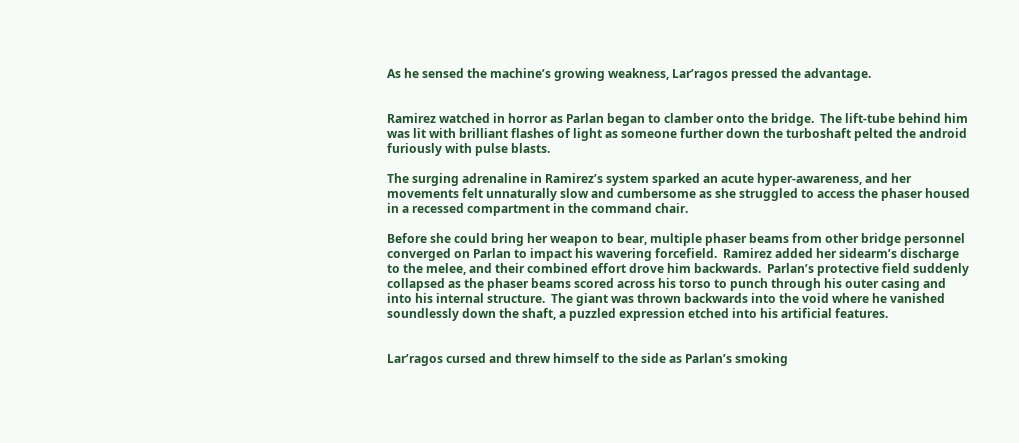As he sensed the machine’s growing weakness, Lar’ragos pressed the advantage.


Ramirez watched in horror as Parlan began to clamber onto the bridge.  The lift-tube behind him was lit with brilliant flashes of light as someone further down the turboshaft pelted the android furiously with pulse blasts.

The surging adrenaline in Ramirez’s system sparked an acute hyper-awareness, and her movements felt unnaturally slow and cumbersome as she struggled to access the phaser housed in a recessed compartment in the command chair.

Before she could bring her weapon to bear, multiple phaser beams from other bridge personnel converged on Parlan to impact his wavering forcefield.  Ramirez added her sidearm’s discharge to the melee, and their combined effort drove him backwards.  Parlan’s protective field suddenly collapsed as the phaser beams scored across his torso to punch through his outer casing and into his internal structure.  The giant was thrown backwards into the void where he vanished soundlessly down the shaft, a puzzled expression etched into his artificial features.


Lar’ragos cursed and threw himself to the side as Parlan’s smoking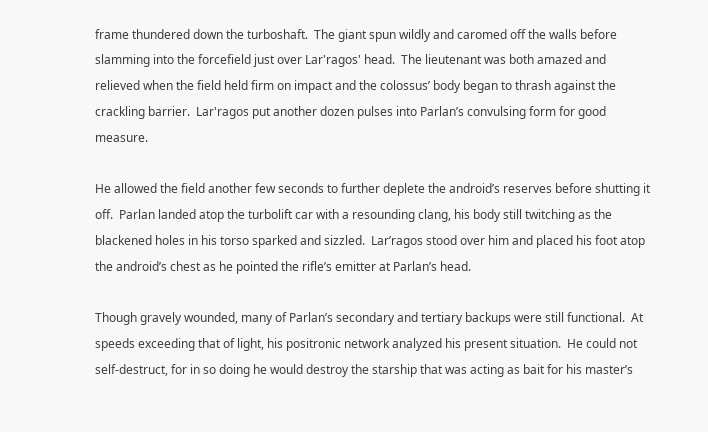frame thundered down the turboshaft.  The giant spun wildly and caromed off the walls before slamming into the forcefield just over Lar'ragos' head.  The lieutenant was both amazed and relieved when the field held firm on impact and the colossus’ body began to thrash against the crackling barrier.  Lar'ragos put another dozen pulses into Parlan’s convulsing form for good measure.

He allowed the field another few seconds to further deplete the android’s reserves before shutting it off.  Parlan landed atop the turbolift car with a resounding clang, his body still twitching as the blackened holes in his torso sparked and sizzled.  Lar’ragos stood over him and placed his foot atop the android’s chest as he pointed the rifle’s emitter at Parlan’s head.

Though gravely wounded, many of Parlan’s secondary and tertiary backups were still functional.  At speeds exceeding that of light, his positronic network analyzed his present situation.  He could not self-destruct, for in so doing he would destroy the starship that was acting as bait for his master’s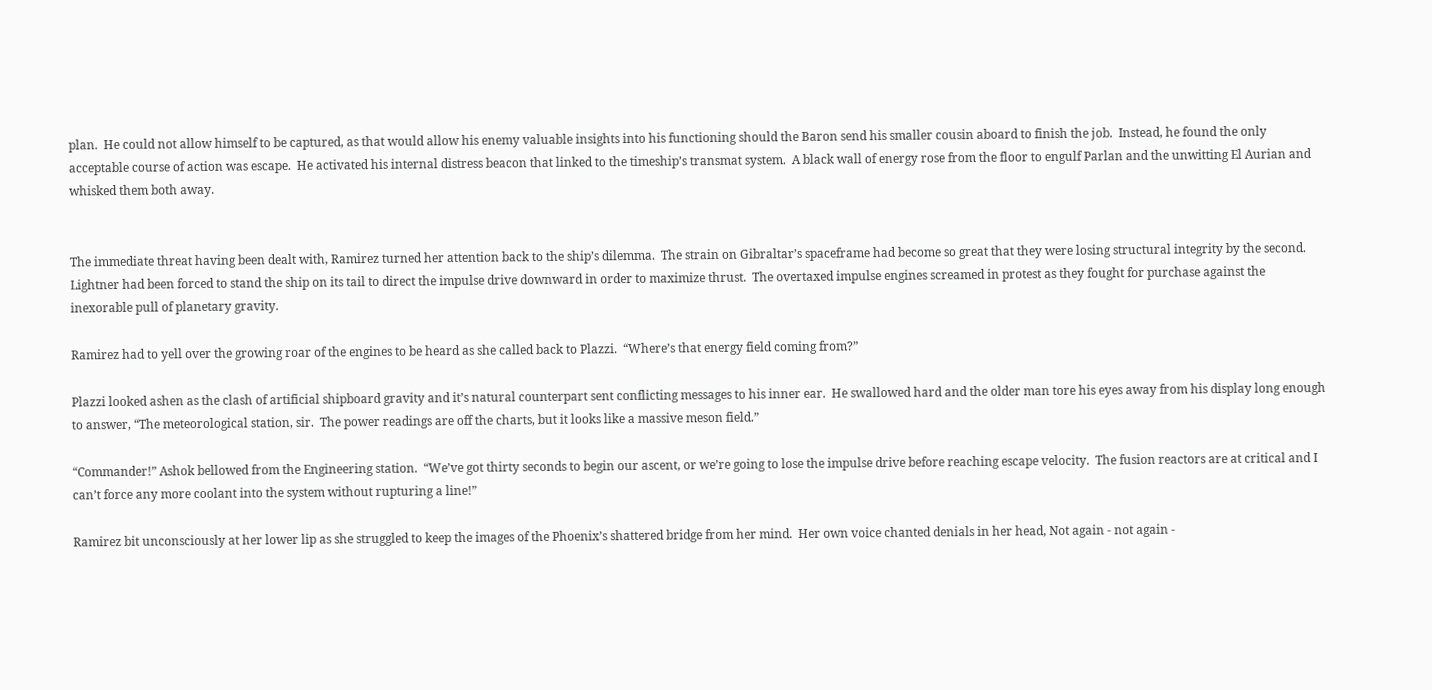plan.  He could not allow himself to be captured, as that would allow his enemy valuable insights into his functioning should the Baron send his smaller cousin aboard to finish the job.  Instead, he found the only acceptable course of action was escape.  He activated his internal distress beacon that linked to the timeship’s transmat system.  A black wall of energy rose from the floor to engulf Parlan and the unwitting El Aurian and whisked them both away.


The immediate threat having been dealt with, Ramirez turned her attention back to the ship’s dilemma.  The strain on Gibraltar’s spaceframe had become so great that they were losing structural integrity by the second.  Lightner had been forced to stand the ship on its tail to direct the impulse drive downward in order to maximize thrust.  The overtaxed impulse engines screamed in protest as they fought for purchase against the inexorable pull of planetary gravity.

Ramirez had to yell over the growing roar of the engines to be heard as she called back to Plazzi.  “Where’s that energy field coming from?”

Plazzi looked ashen as the clash of artificial shipboard gravity and it’s natural counterpart sent conflicting messages to his inner ear.  He swallowed hard and the older man tore his eyes away from his display long enough to answer, “The meteorological station, sir.  The power readings are off the charts, but it looks like a massive meson field.”

“Commander!” Ashok bellowed from the Engineering station.  “We’ve got thirty seconds to begin our ascent, or we’re going to lose the impulse drive before reaching escape velocity.  The fusion reactors are at critical and I can’t force any more coolant into the system without rupturing a line!”

Ramirez bit unconsciously at her lower lip as she struggled to keep the images of the Phoenix’s shattered bridge from her mind.  Her own voice chanted denials in her head, Not again - not again -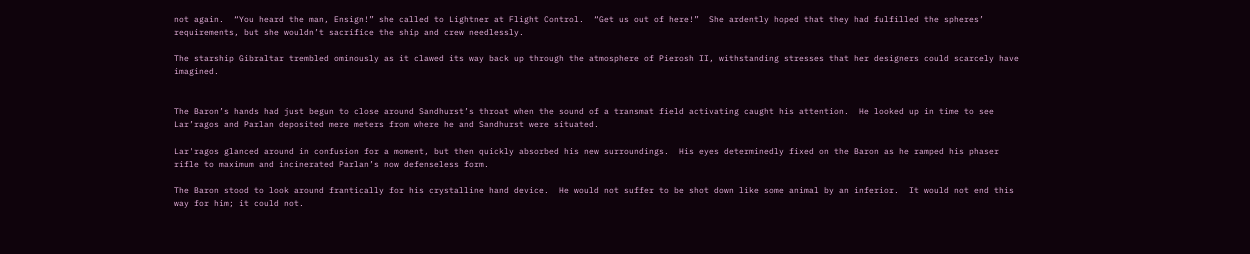not again.  “You heard the man, Ensign!” she called to Lightner at Flight Control.  “Get us out of here!”  She ardently hoped that they had fulfilled the spheres’ requirements, but she wouldn’t sacrifice the ship and crew needlessly.

The starship Gibraltar trembled ominously as it clawed its way back up through the atmosphere of Pierosh II, withstanding stresses that her designers could scarcely have imagined.


The Baron’s hands had just begun to close around Sandhurst’s throat when the sound of a transmat field activating caught his attention.  He looked up in time to see Lar’ragos and Parlan deposited mere meters from where he and Sandhurst were situated.

Lar'ragos glanced around in confusion for a moment, but then quickly absorbed his new surroundings.  His eyes determinedly fixed on the Baron as he ramped his phaser rifle to maximum and incinerated Parlan’s now defenseless form.

The Baron stood to look around frantically for his crystalline hand device.  He would not suffer to be shot down like some animal by an inferior.  It would not end this way for him; it could not.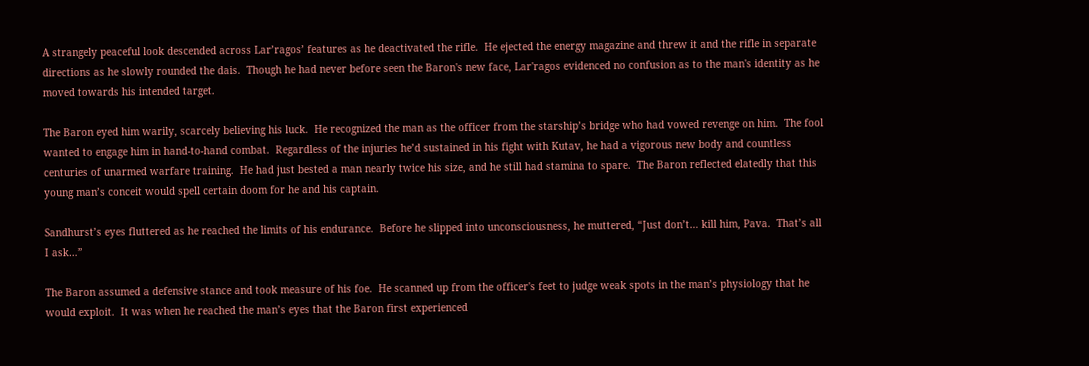A strangely peaceful look descended across Lar’ragos’ features as he deactivated the rifle.  He ejected the energy magazine and threw it and the rifle in separate directions as he slowly rounded the dais.  Though he had never before seen the Baron's new face, Lar'ragos evidenced no confusion as to the man's identity as he moved towards his intended target.

The Baron eyed him warily, scarcely believing his luck.  He recognized the man as the officer from the starship’s bridge who had vowed revenge on him.  The fool wanted to engage him in hand-to-hand combat.  Regardless of the injuries he’d sustained in his fight with Kutav, he had a vigorous new body and countless centuries of unarmed warfare training.  He had just bested a man nearly twice his size, and he still had stamina to spare.  The Baron reflected elatedly that this young man’s conceit would spell certain doom for he and his captain.

Sandhurst’s eyes fluttered as he reached the limits of his endurance.  Before he slipped into unconsciousness, he muttered, “Just don’t… kill him, Pava.  That’s all I ask…”

The Baron assumed a defensive stance and took measure of his foe.  He scanned up from the officer's feet to judge weak spots in the man’s physiology that he would exploit.  It was when he reached the man’s eyes that the Baron first experienced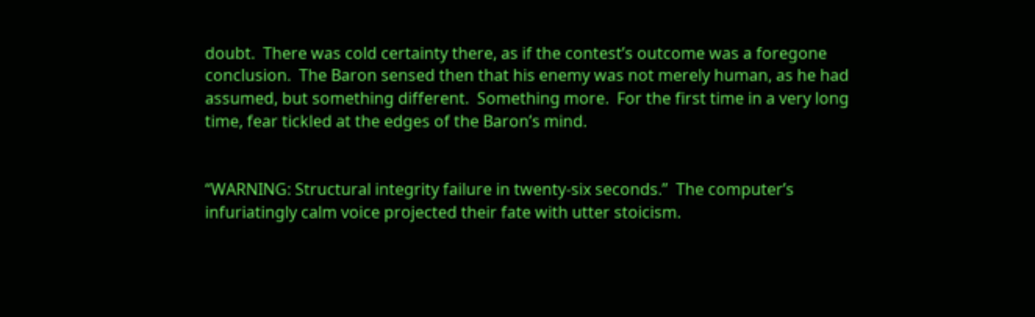doubt.  There was cold certainty there, as if the contest’s outcome was a foregone conclusion.  The Baron sensed then that his enemy was not merely human, as he had assumed, but something different.  Something more.  For the first time in a very long time, fear tickled at the edges of the Baron’s mind.


“WARNING: Structural integrity failure in twenty-six seconds.”  The computer’s infuriatingly calm voice projected their fate with utter stoicism.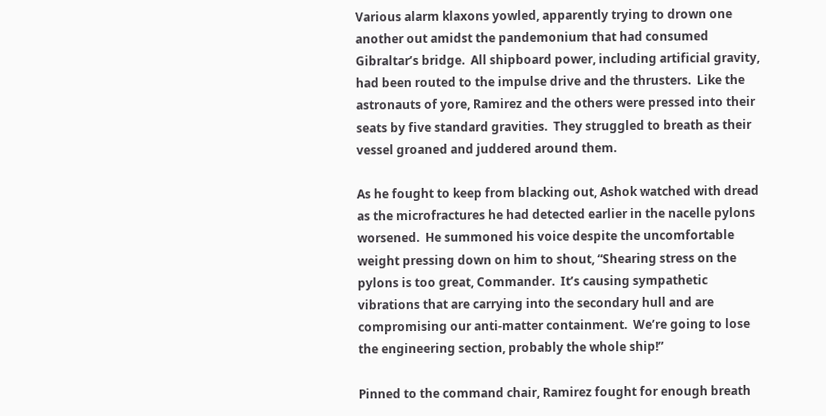Various alarm klaxons yowled, apparently trying to drown one another out amidst the pandemonium that had consumed Gibraltar’s bridge.  All shipboard power, including artificial gravity, had been routed to the impulse drive and the thrusters.  Like the astronauts of yore, Ramirez and the others were pressed into their seats by five standard gravities.  They struggled to breath as their vessel groaned and juddered around them.

As he fought to keep from blacking out, Ashok watched with dread as the microfractures he had detected earlier in the nacelle pylons worsened.  He summoned his voice despite the uncomfortable weight pressing down on him to shout, “Shearing stress on the pylons is too great, Commander.  It’s causing sympathetic vibrations that are carrying into the secondary hull and are compromising our anti-matter containment.  We’re going to lose the engineering section, probably the whole ship!”

Pinned to the command chair, Ramirez fought for enough breath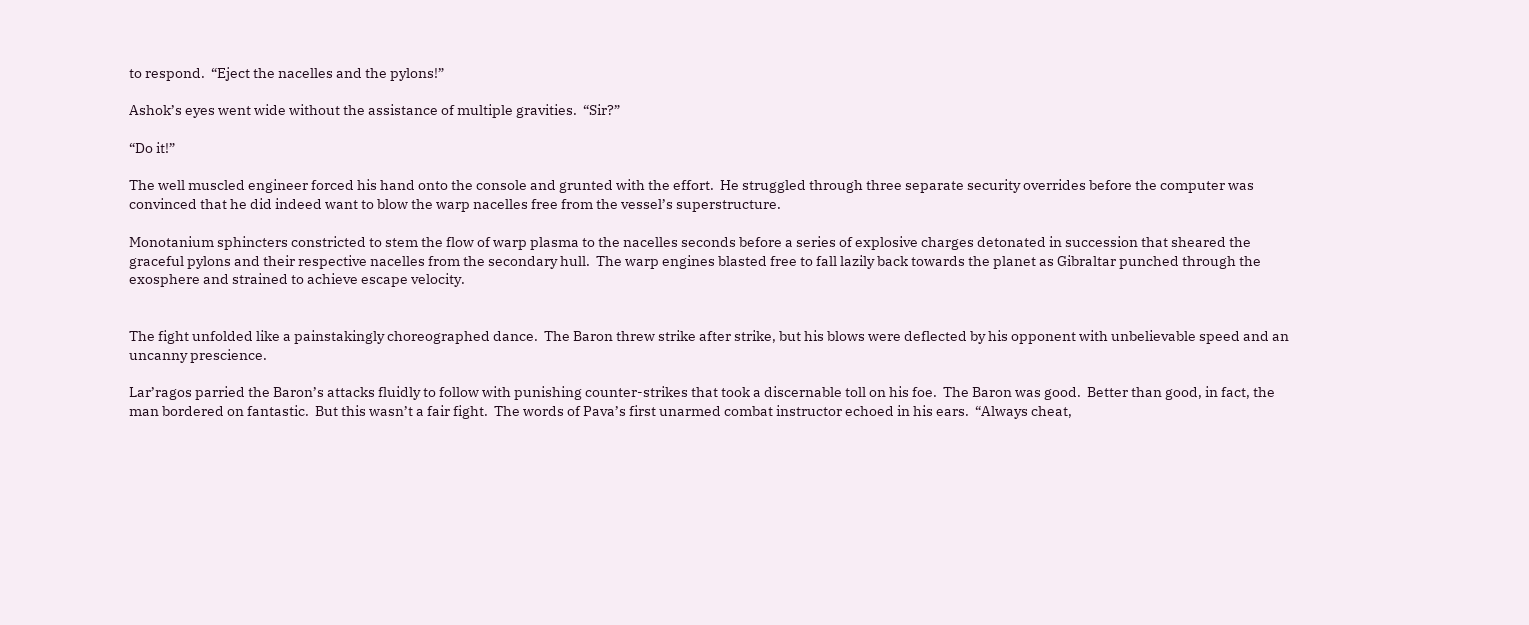to respond.  “Eject the nacelles and the pylons!”

Ashok’s eyes went wide without the assistance of multiple gravities.  “Sir?”

“Do it!”

The well muscled engineer forced his hand onto the console and grunted with the effort.  He struggled through three separate security overrides before the computer was convinced that he did indeed want to blow the warp nacelles free from the vessel’s superstructure.

Monotanium sphincters constricted to stem the flow of warp plasma to the nacelles seconds before a series of explosive charges detonated in succession that sheared the graceful pylons and their respective nacelles from the secondary hull.  The warp engines blasted free to fall lazily back towards the planet as Gibraltar punched through the exosphere and strained to achieve escape velocity.


The fight unfolded like a painstakingly choreographed dance.  The Baron threw strike after strike, but his blows were deflected by his opponent with unbelievable speed and an uncanny prescience.

Lar’ragos parried the Baron’s attacks fluidly to follow with punishing counter-strikes that took a discernable toll on his foe.  The Baron was good.  Better than good, in fact, the man bordered on fantastic.  But this wasn’t a fair fight.  The words of Pava’s first unarmed combat instructor echoed in his ears.  “Always cheat,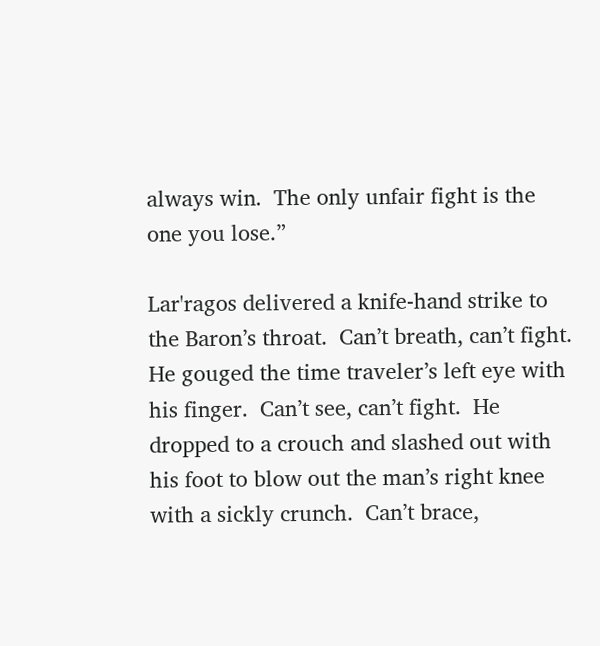always win.  The only unfair fight is the one you lose.”

Lar'ragos delivered a knife-hand strike to the Baron’s throat.  Can’t breath, can’t fight.  He gouged the time traveler’s left eye with his finger.  Can’t see, can’t fight.  He dropped to a crouch and slashed out with his foot to blow out the man’s right knee with a sickly crunch.  Can’t brace,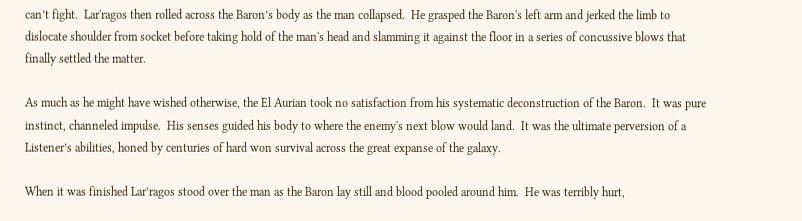can’t fight.  Lar'ragos then rolled across the Baron’s body as the man collapsed.  He grasped the Baron's left arm and jerked the limb to dislocate shoulder from socket before taking hold of the man's head and slamming it against the floor in a series of concussive blows that finally settled the matter.

As much as he might have wished otherwise, the El Aurian took no satisfaction from his systematic deconstruction of the Baron.  It was pure instinct, channeled impulse.  His senses guided his body to where the enemy's next blow would land.  It was the ultimate perversion of a Listener’s abilities, honed by centuries of hard won survival across the great expanse of the galaxy.

When it was finished Lar’ragos stood over the man as the Baron lay still and blood pooled around him.  He was terribly hurt,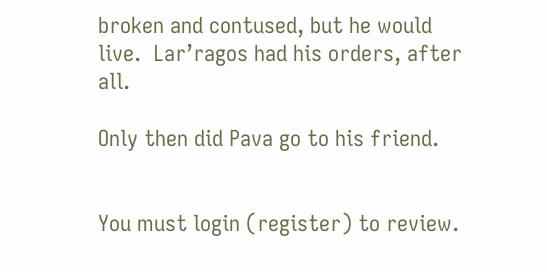broken and contused, but he would live.  Lar’ragos had his orders, after all.

Only then did Pava go to his friend.


You must login (register) to review.